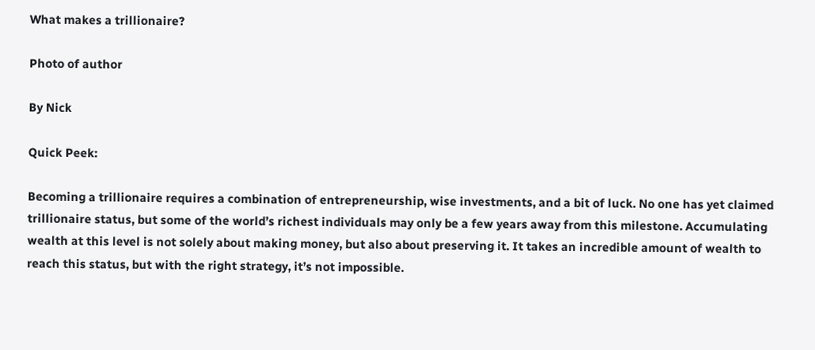What makes a trillionaire?

Photo of author

By Nick

Quick Peek:

Becoming a trillionaire requires a combination of entrepreneurship, wise investments, and a bit of luck. No one has yet claimed trillionaire status, but some of the world’s richest individuals may only be a few years away from this milestone. Accumulating wealth at this level is not solely about making money, but also about preserving it. It takes an incredible amount of wealth to reach this status, but with the right strategy, it’s not impossible.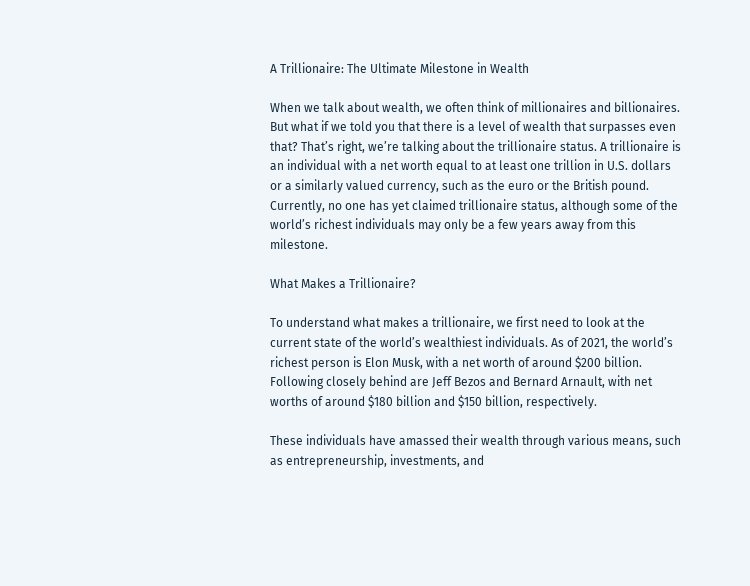A Trillionaire: The Ultimate Milestone in Wealth

When we talk about wealth, we often think of millionaires and billionaires. But what if we told you that there is a level of wealth that surpasses even that? That’s right, we’re talking about the trillionaire status. A trillionaire is an individual with a net worth equal to at least one trillion in U.S. dollars or a similarly valued currency, such as the euro or the British pound. Currently, no one has yet claimed trillionaire status, although some of the world’s richest individuals may only be a few years away from this milestone.

What Makes a Trillionaire?

To understand what makes a trillionaire, we first need to look at the current state of the world’s wealthiest individuals. As of 2021, the world’s richest person is Elon Musk, with a net worth of around $200 billion. Following closely behind are Jeff Bezos and Bernard Arnault, with net worths of around $180 billion and $150 billion, respectively.

These individuals have amassed their wealth through various means, such as entrepreneurship, investments, and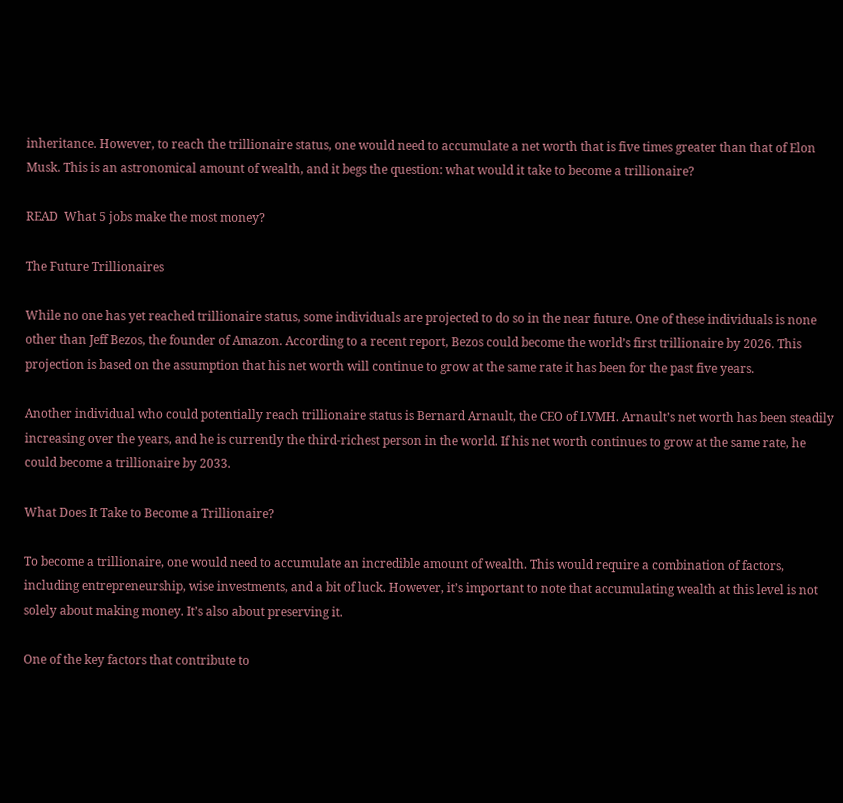inheritance. However, to reach the trillionaire status, one would need to accumulate a net worth that is five times greater than that of Elon Musk. This is an astronomical amount of wealth, and it begs the question: what would it take to become a trillionaire?

READ  What 5 jobs make the most money?

The Future Trillionaires

While no one has yet reached trillionaire status, some individuals are projected to do so in the near future. One of these individuals is none other than Jeff Bezos, the founder of Amazon. According to a recent report, Bezos could become the world’s first trillionaire by 2026. This projection is based on the assumption that his net worth will continue to grow at the same rate it has been for the past five years.

Another individual who could potentially reach trillionaire status is Bernard Arnault, the CEO of LVMH. Arnault’s net worth has been steadily increasing over the years, and he is currently the third-richest person in the world. If his net worth continues to grow at the same rate, he could become a trillionaire by 2033.

What Does It Take to Become a Trillionaire?

To become a trillionaire, one would need to accumulate an incredible amount of wealth. This would require a combination of factors, including entrepreneurship, wise investments, and a bit of luck. However, it’s important to note that accumulating wealth at this level is not solely about making money. It’s also about preserving it.

One of the key factors that contribute to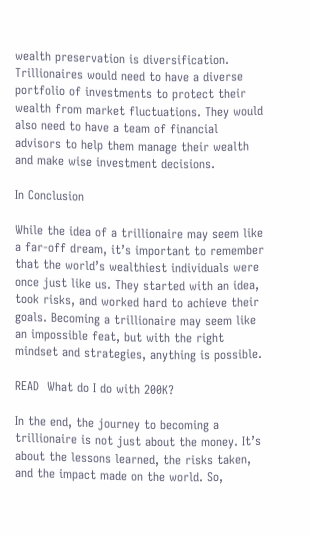wealth preservation is diversification. Trillionaires would need to have a diverse portfolio of investments to protect their wealth from market fluctuations. They would also need to have a team of financial advisors to help them manage their wealth and make wise investment decisions.

In Conclusion

While the idea of a trillionaire may seem like a far-off dream, it’s important to remember that the world’s wealthiest individuals were once just like us. They started with an idea, took risks, and worked hard to achieve their goals. Becoming a trillionaire may seem like an impossible feat, but with the right mindset and strategies, anything is possible.

READ  What do I do with 200K?

In the end, the journey to becoming a trillionaire is not just about the money. It’s about the lessons learned, the risks taken, and the impact made on the world. So,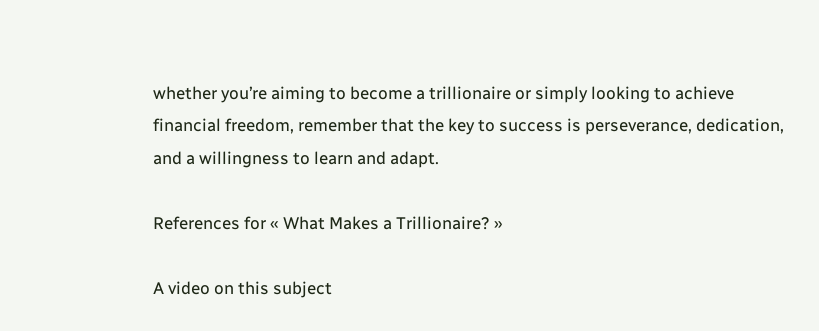whether you’re aiming to become a trillionaire or simply looking to achieve financial freedom, remember that the key to success is perseverance, dedication, and a willingness to learn and adapt.

References for « What Makes a Trillionaire? »

A video on this subject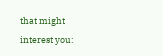that might interest you: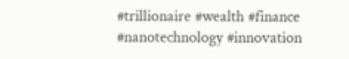#trillionaire #wealth #finance #nanotechnology #innovation